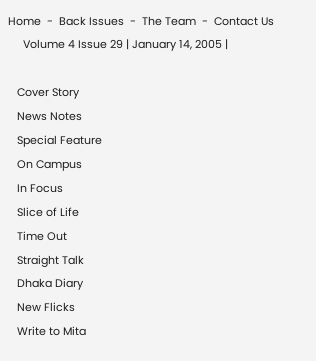Home  -  Back Issues  -  The Team  -  Contact Us
     Volume 4 Issue 29 | January 14, 2005 |

   Cover Story
   News Notes
   Special Feature
   On Campus
   In Focus
   Slice of Life
   Time Out
   Straight Talk
   Dhaka Diary
   New Flicks
   Write to Mita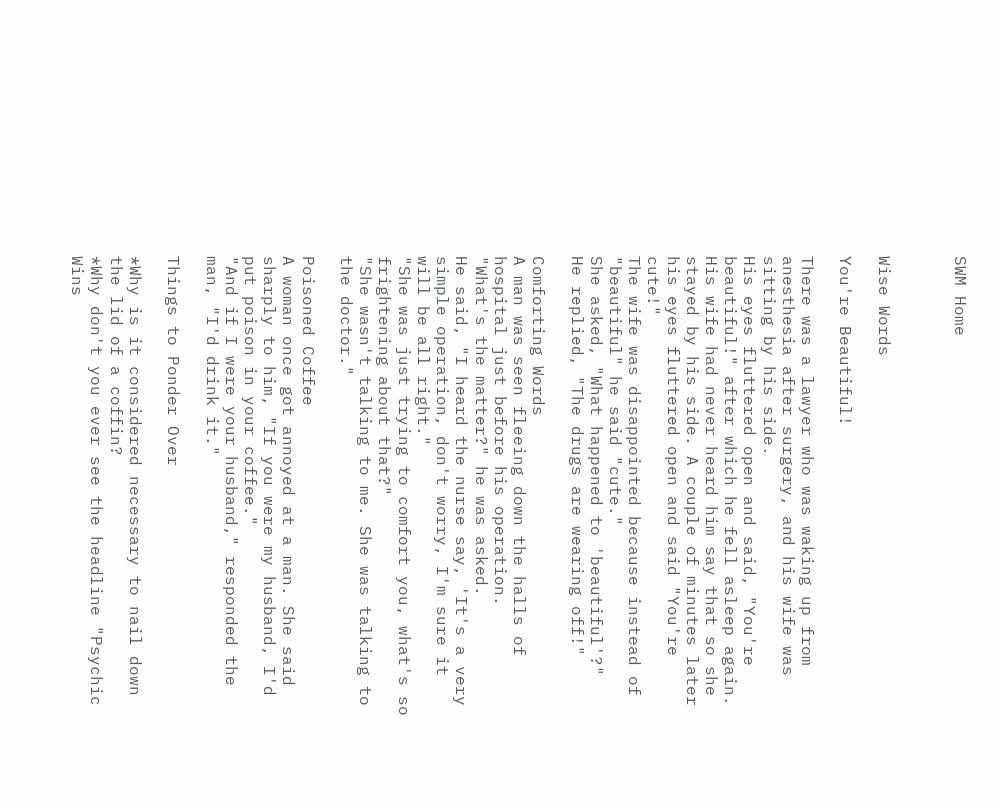SWM Home



Wise Words

You're Beautiful!

There was a lawyer who was waking up from anesthesia after surgery, and his wife was sitting by his side.
His eyes fluttered open and said, "You're beautiful!" after which he fell asleep again.
His wife had never heard him say that so she stayed by his side. A couple of minutes later his eyes fluttered open and said "You're cute!"
The wife was disappointed because instead of "beautiful" he said "cute."
She asked, "What happened to 'beautiful'?"
He replied, "The drugs are wearing off!"

Comforting Words
A man was seen fleeing down the halls of hospital just before his operation.
"What's the matter?" he was asked.
He said, "I heard the nurse say, 'It's a very simple operation, don't worry, I'm sure it will be all right."
"She was just trying to comfort you, what's so frightening about that?"
"She wasn't talking to me. She was talking to the doctor."

Poisoned Coffee
A woman once got annoyed at a man. She said sharply to him, "If you were my husband, I'd put poison in your coffee."
"And if I were your husband," responded the man, "I'd drink it."

Things to Ponder Over

*Why is it considered necessary to nail down the lid of a coffin?
*Why don't you ever see the headline "Psychic Wins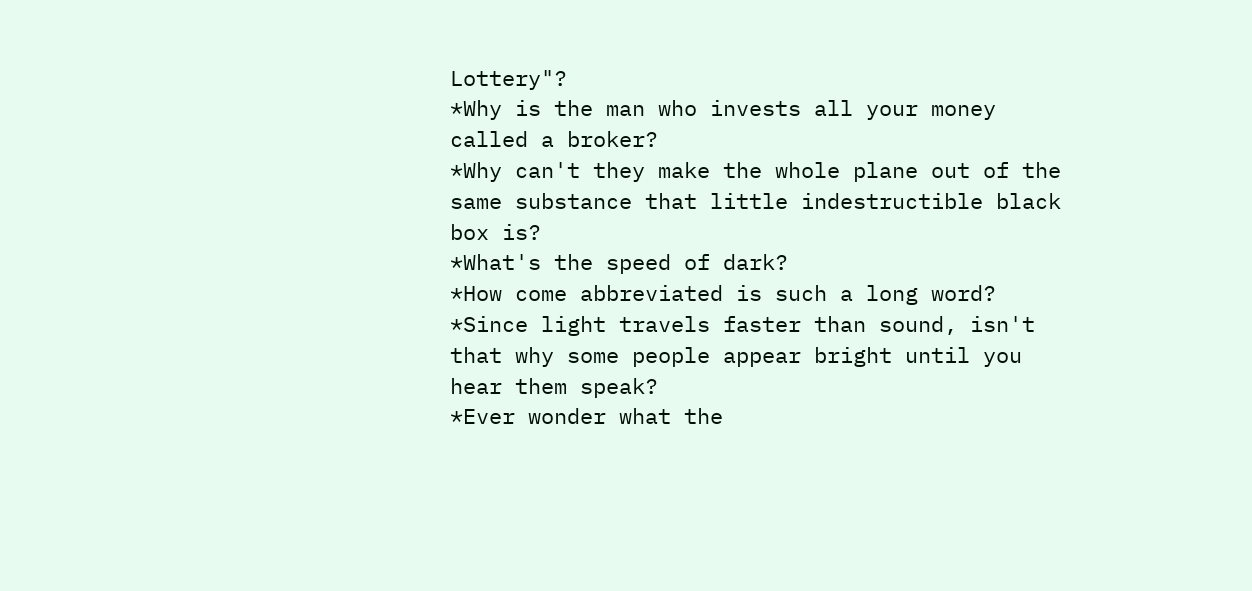Lottery"?
*Why is the man who invests all your money called a broker?
*Why can't they make the whole plane out of the same substance that little indestructible black box is?
*What's the speed of dark?
*How come abbreviated is such a long word?
*Since light travels faster than sound, isn't that why some people appear bright until you hear them speak?
*Ever wonder what the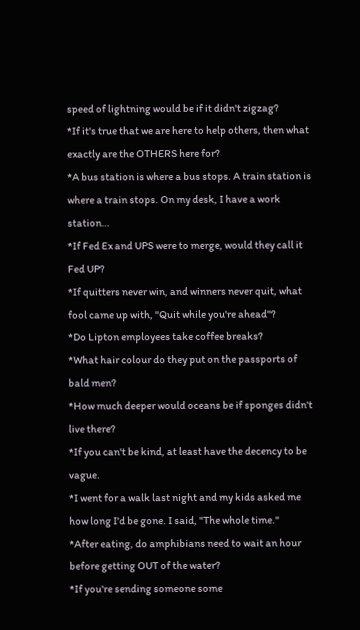speed of lightning would be if it didn't zigzag?
*If it's true that we are here to help others, then what exactly are the OTHERS here for?
*A bus station is where a bus stops. A train station is where a train stops. On my desk, I have a work station…
*If Fed Ex and UPS were to merge, would they call it Fed UP?
*If quitters never win, and winners never quit, what fool came up with, "Quit while you're ahead"?
*Do Lipton employees take coffee breaks?
*What hair colour do they put on the passports of bald men?
*How much deeper would oceans be if sponges didn't live there?
*If you can't be kind, at least have the decency to be vague.
*I went for a walk last night and my kids asked me how long I'd be gone. I said, "The whole time."
*After eating, do amphibians need to wait an hour before getting OUT of the water?
*If you're sending someone some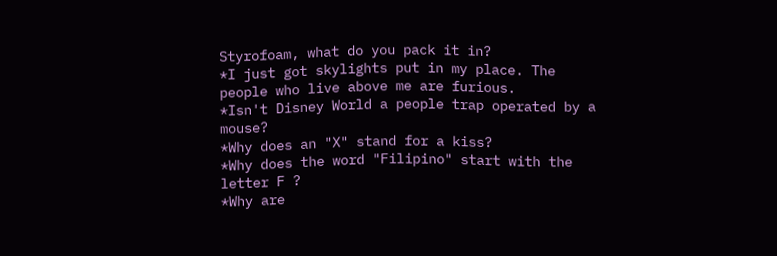Styrofoam, what do you pack it in?
*I just got skylights put in my place. The people who live above me are furious.
*Isn't Disney World a people trap operated by a mouse?
*Why does an "X" stand for a kiss?
*Why does the word "Filipino" start with the letter F ?
*Why are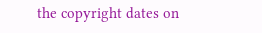the copyright dates on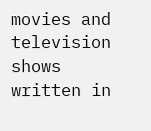movies and television shows written in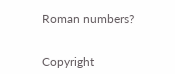Roman numbers?


Copyright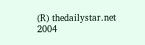(R) thedailystar.net 2004